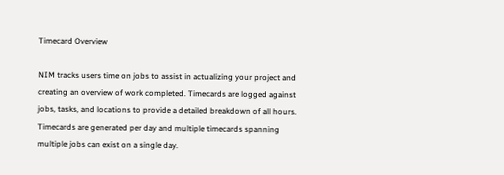Timecard Overview

NIM tracks users time on jobs to assist in actualizing your project and creating an overview of work completed. Timecards are logged against jobs, tasks, and locations to provide a detailed breakdown of all hours. Timecards are generated per day and multiple timecards spanning multiple jobs can exist on a single day.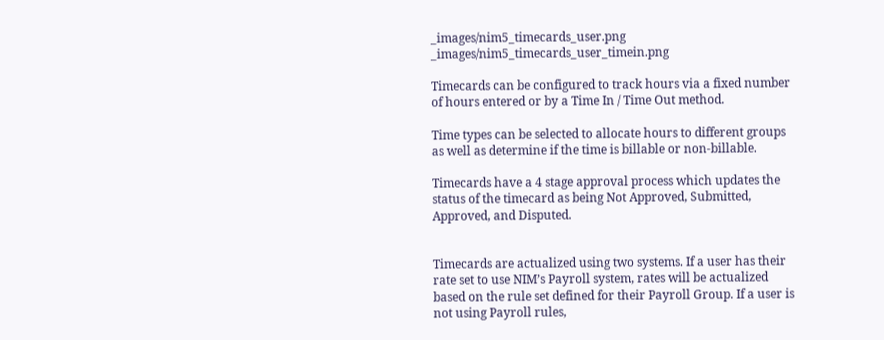_images/nim5_timecards_user.png _images/nim5_timecards_user_timein.png

Timecards can be configured to track hours via a fixed number of hours entered or by a Time In / Time Out method.

Time types can be selected to allocate hours to different groups as well as determine if the time is billable or non-billable.

Timecards have a 4 stage approval process which updates the status of the timecard as being Not Approved, Submitted, Approved, and Disputed.


Timecards are actualized using two systems. If a user has their rate set to use NIM’s Payroll system, rates will be actualized based on the rule set defined for their Payroll Group. If a user is not using Payroll rules,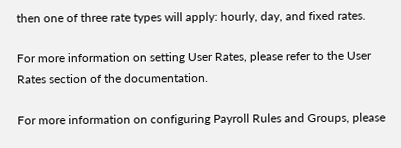then one of three rate types will apply: hourly, day, and fixed rates.

For more information on setting User Rates, please refer to the User Rates section of the documentation.

For more information on configuring Payroll Rules and Groups, please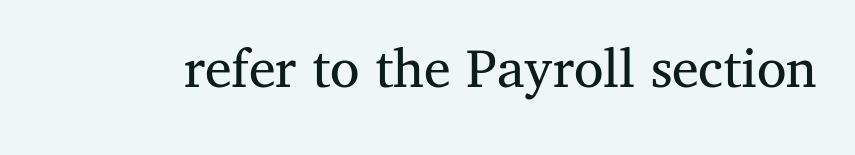refer to the Payroll section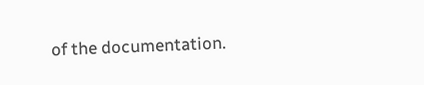of the documentation.